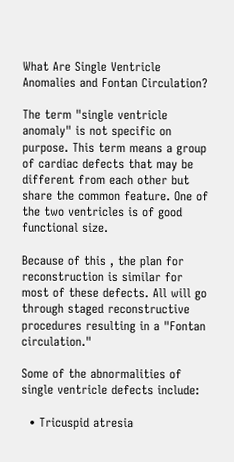What Are Single Ventricle Anomalies and Fontan Circulation?

The term "single ventricle anomaly" is not specific on purpose. This term means a group of cardiac defects that may be different from each other but share the common feature. One of the two ventricles is of good functional size.

Because of this , the plan for reconstruction is similar for most of these defects. All will go through staged reconstructive procedures resulting in a "Fontan circulation."

Some of the abnormalities of single ventricle defects include:

  • Tricuspid atresia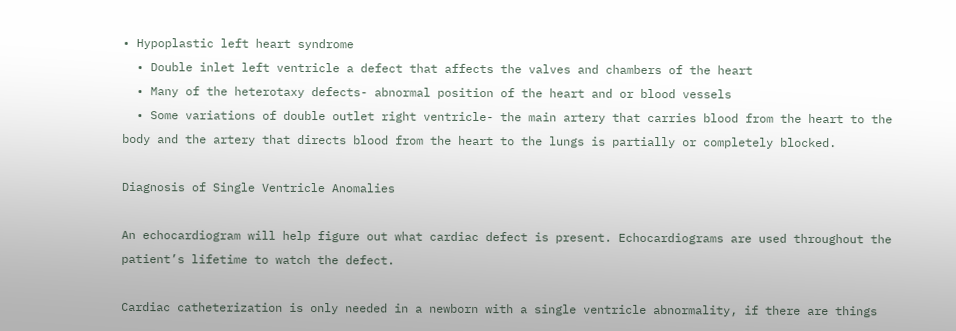• Hypoplastic left heart syndrome
  • Double inlet left ventricle a defect that affects the valves and chambers of the heart
  • Many of the heterotaxy defects- abnormal position of the heart and or blood vessels
  • Some variations of double outlet right ventricle- the main artery that carries blood from the heart to the body and the artery that directs blood from the heart to the lungs is partially or completely blocked.

Diagnosis of Single Ventricle Anomalies

An echocardiogram will help figure out what cardiac defect is present. Echocardiograms are used throughout the patient’s lifetime to watch the defect.

Cardiac catheterization is only needed in a newborn with a single ventricle abnormality, if there are things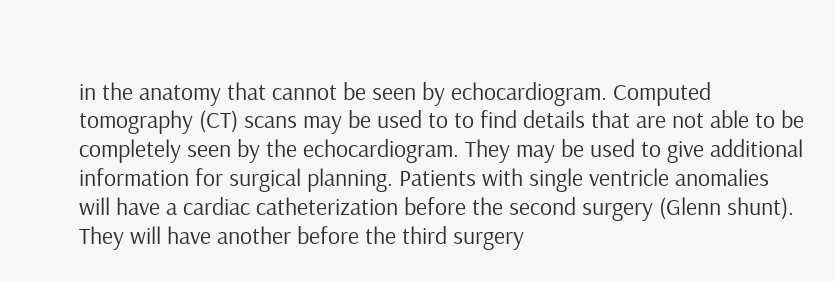in the anatomy that cannot be seen by echocardiogram. Computed tomography (CT) scans may be used to to find details that are not able to be completely seen by the echocardiogram. They may be used to give additional information for surgical planning. Patients with single ventricle anomalies will have a cardiac catheterization before the second surgery (Glenn shunt). They will have another before the third surgery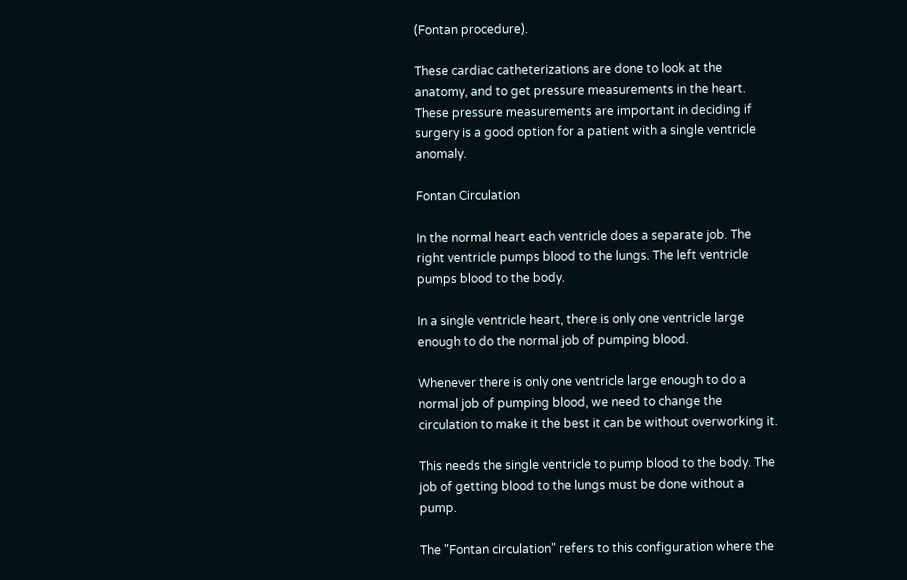(Fontan procedure).

These cardiac catheterizations are done to look at the anatomy, and to get pressure measurements in the heart. These pressure measurements are important in deciding if surgery is a good option for a patient with a single ventricle anomaly.

Fontan Circulation

In the normal heart each ventricle does a separate job. The right ventricle pumps blood to the lungs. The left ventricle pumps blood to the body.

In a single ventricle heart, there is only one ventricle large enough to do the normal job of pumping blood.

Whenever there is only one ventricle large enough to do a normal job of pumping blood, we need to change the circulation to make it the best it can be without overworking it.

This needs the single ventricle to pump blood to the body. The job of getting blood to the lungs must be done without a pump.

The "Fontan circulation" refers to this configuration where the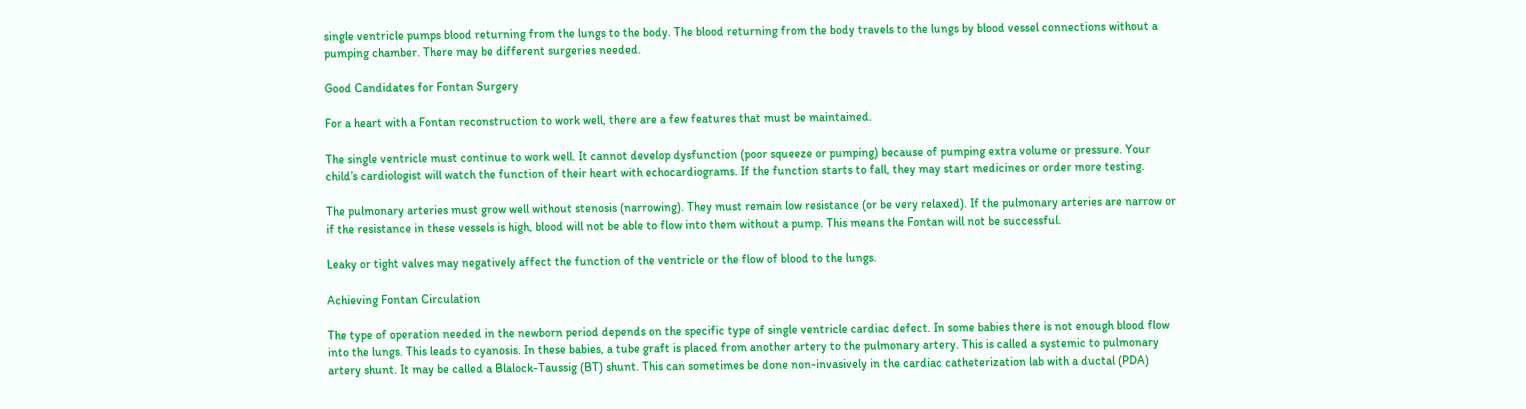single ventricle pumps blood returning from the lungs to the body. The blood returning from the body travels to the lungs by blood vessel connections without a pumping chamber. There may be different surgeries needed.

Good Candidates for Fontan Surgery

For a heart with a Fontan reconstruction to work well, there are a few features that must be maintained.

The single ventricle must continue to work well. It cannot develop dysfunction (poor squeeze or pumping) because of pumping extra volume or pressure. Your child’s cardiologist will watch the function of their heart with echocardiograms. If the function starts to fall, they may start medicines or order more testing.

The pulmonary arteries must grow well without stenosis (narrowing). They must remain low resistance (or be very relaxed). If the pulmonary arteries are narrow or if the resistance in these vessels is high, blood will not be able to flow into them without a pump. This means the Fontan will not be successful.

Leaky or tight valves may negatively affect the function of the ventricle or the flow of blood to the lungs.

Achieving Fontan Circulation

The type of operation needed in the newborn period depends on the specific type of single ventricle cardiac defect. In some babies there is not enough blood flow into the lungs. This leads to cyanosis. In these babies, a tube graft is placed from another artery to the pulmonary artery. This is called a systemic to pulmonary artery shunt. It may be called a Blalock-Taussig (BT) shunt. This can sometimes be done non-invasively in the cardiac catheterization lab with a ductal (PDA)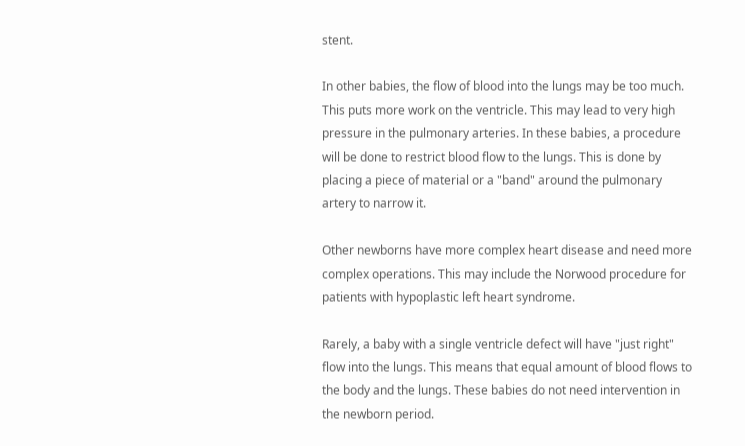stent.

In other babies, the flow of blood into the lungs may be too much. This puts more work on the ventricle. This may lead to very high pressure in the pulmonary arteries. In these babies, a procedure will be done to restrict blood flow to the lungs. This is done by placing a piece of material or a "band" around the pulmonary artery to narrow it.

Other newborns have more complex heart disease and need more complex operations. This may include the Norwood procedure for patients with hypoplastic left heart syndrome.

Rarely, a baby with a single ventricle defect will have "just right" flow into the lungs. This means that equal amount of blood flows to the body and the lungs. These babies do not need intervention in the newborn period.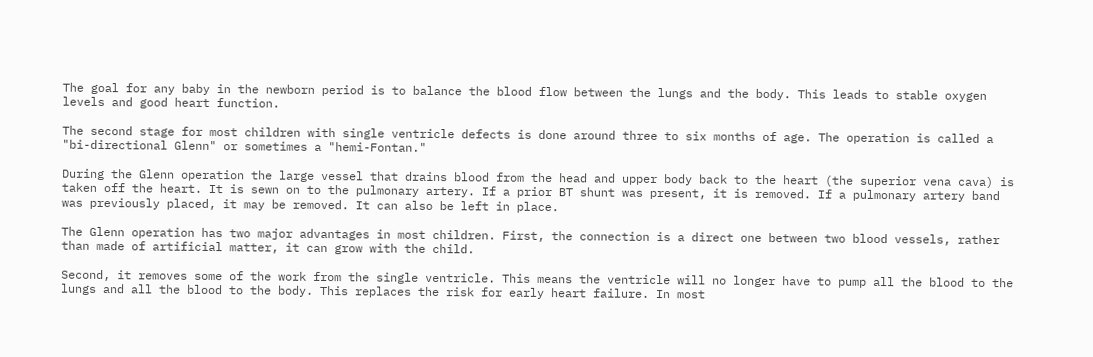The goal for any baby in the newborn period is to balance the blood flow between the lungs and the body. This leads to stable oxygen levels and good heart function.

The second stage for most children with single ventricle defects is done around three to six months of age. The operation is called a "bi-directional Glenn" or sometimes a "hemi-Fontan."

During the Glenn operation the large vessel that drains blood from the head and upper body back to the heart (the superior vena cava) is taken off the heart. It is sewn on to the pulmonary artery. If a prior BT shunt was present, it is removed. If a pulmonary artery band was previously placed, it may be removed. It can also be left in place.

The Glenn operation has two major advantages in most children. First, the connection is a direct one between two blood vessels, rather than made of artificial matter, it can grow with the child.

Second, it removes some of the work from the single ventricle. This means the ventricle will no longer have to pump all the blood to the lungs and all the blood to the body. This replaces the risk for early heart failure. In most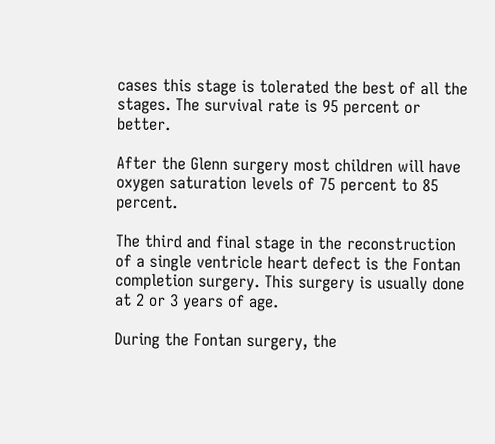cases this stage is tolerated the best of all the stages. The survival rate is 95 percent or better.

After the Glenn surgery most children will have oxygen saturation levels of 75 percent to 85 percent.

The third and final stage in the reconstruction of a single ventricle heart defect is the Fontan completion surgery. This surgery is usually done at 2 or 3 years of age.

During the Fontan surgery, the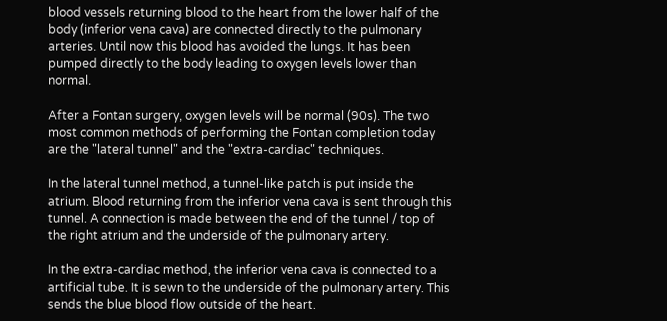blood vessels returning blood to the heart from the lower half of the body (inferior vena cava) are connected directly to the pulmonary arteries. Until now this blood has avoided the lungs. It has been pumped directly to the body leading to oxygen levels lower than normal.

After a Fontan surgery, oxygen levels will be normal (90s). The two most common methods of performing the Fontan completion today are the "lateral tunnel" and the "extra-cardiac" techniques.

In the lateral tunnel method, a tunnel-like patch is put inside the atrium. Blood returning from the inferior vena cava is sent through this tunnel. A connection is made between the end of the tunnel / top of the right atrium and the underside of the pulmonary artery.

In the extra-cardiac method, the inferior vena cava is connected to a artificial tube. It is sewn to the underside of the pulmonary artery. This sends the blue blood flow outside of the heart.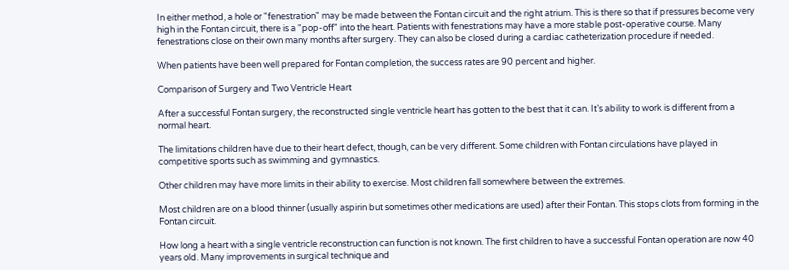In either method, a hole or "fenestration" may be made between the Fontan circuit and the right atrium. This is there so that if pressures become very high in the Fontan circuit, there is a "pop-off" into the heart. Patients with fenestrations may have a more stable post-operative course. Many fenestrations close on their own many months after surgery. They can also be closed during a cardiac catheterization procedure if needed.

When patients have been well prepared for Fontan completion, the success rates are 90 percent and higher.

Comparison of Surgery and Two Ventricle Heart

After a successful Fontan surgery, the reconstructed single ventricle heart has gotten to the best that it can. It’s ability to work is different from a normal heart.

The limitations children have due to their heart defect, though, can be very different. Some children with Fontan circulations have played in competitive sports such as swimming and gymnastics.

Other children may have more limits in their ability to exercise. Most children fall somewhere between the extremes.

Most children are on a blood thinner (usually aspirin but sometimes other medications are used) after their Fontan. This stops clots from forming in the Fontan circuit.

How long a heart with a single ventricle reconstruction can function is not known. The first children to have a successful Fontan operation are now 40 years old. Many improvements in surgical technique and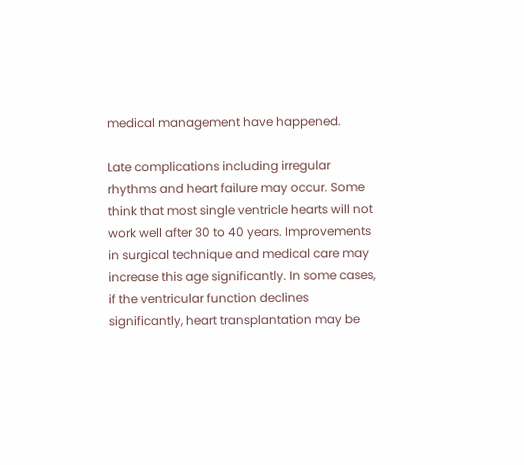medical management have happened.

Late complications including irregular rhythms and heart failure may occur. Some think that most single ventricle hearts will not work well after 30 to 40 years. Improvements in surgical technique and medical care may increase this age significantly. In some cases, if the ventricular function declines significantly, heart transplantation may be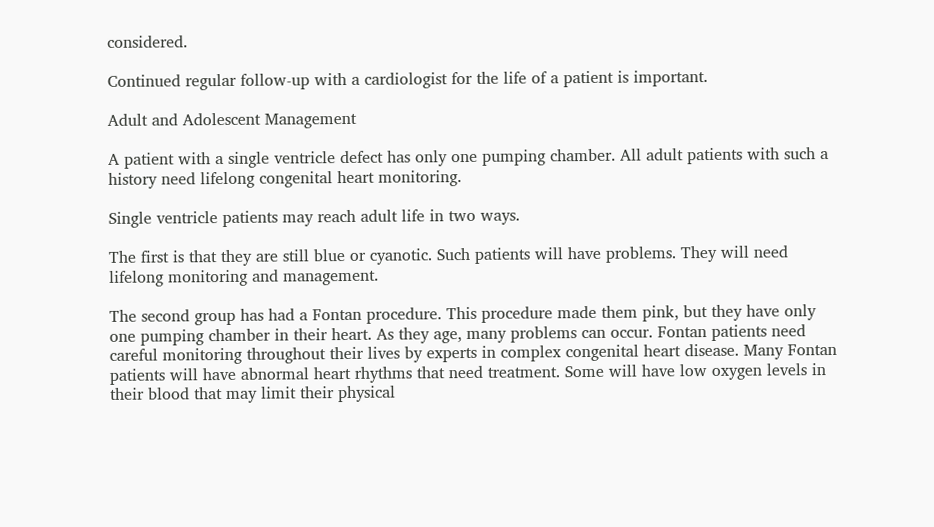considered.

Continued regular follow-up with a cardiologist for the life of a patient is important.

Adult and Adolescent Management

A patient with a single ventricle defect has only one pumping chamber. All adult patients with such a history need lifelong congenital heart monitoring.

Single ventricle patients may reach adult life in two ways.

The first is that they are still blue or cyanotic. Such patients will have problems. They will need lifelong monitoring and management.

The second group has had a Fontan procedure. This procedure made them pink, but they have only one pumping chamber in their heart. As they age, many problems can occur. Fontan patients need careful monitoring throughout their lives by experts in complex congenital heart disease. Many Fontan patients will have abnormal heart rhythms that need treatment. Some will have low oxygen levels in their blood that may limit their physical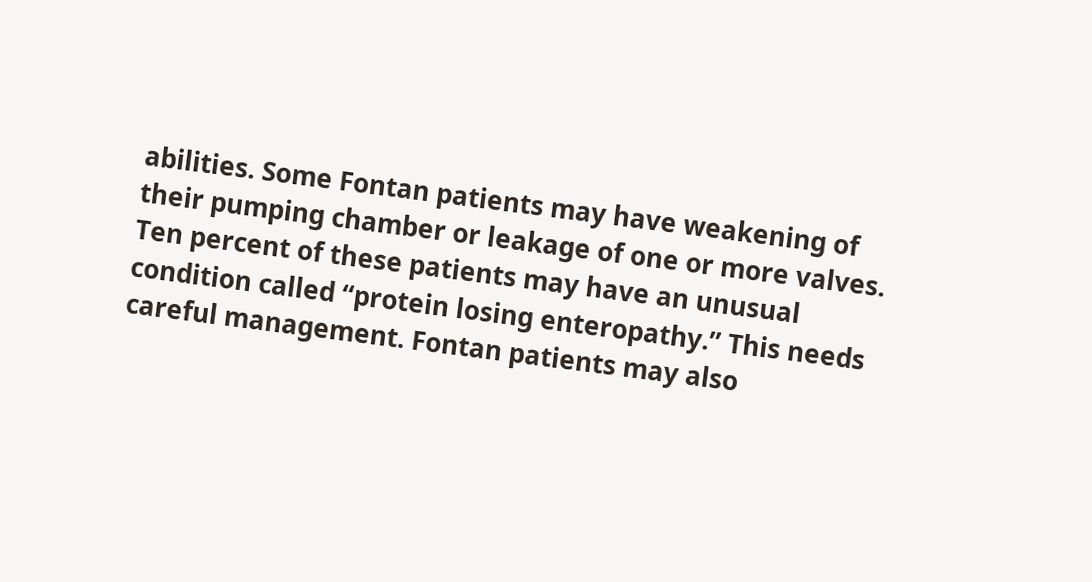abilities. Some Fontan patients may have weakening of their pumping chamber or leakage of one or more valves. Ten percent of these patients may have an unusual condition called “protein losing enteropathy.” This needs careful management. Fontan patients may also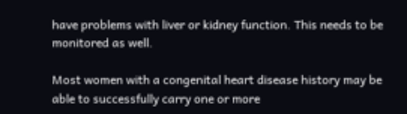have problems with liver or kidney function. This needs to be monitored as well.

Most women with a congenital heart disease history may be able to successfully carry one or more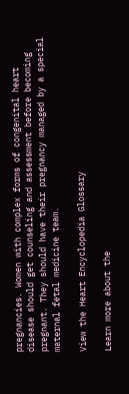pregnancies. Women with complex forms of congenital heart disease should get counseling and assessment before becoming pregnant. They should have their pregnancy managed by a special maternal fetal medicine team.

View the Heart Encyclopedia Glossary

Learn more about the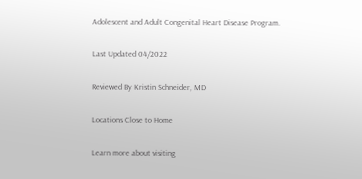Adolescent and Adult Congenital Heart Disease Program.

Last Updated 04/2022

Reviewed By Kristin Schneider, MD

Locations Close to Home

Learn more about visiting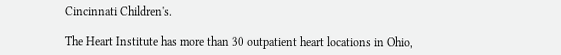Cincinnati Children's.

The Heart Institute has more than 30 outpatient heart locations in Ohio,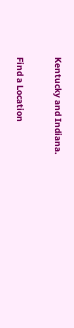Kentucky and Indiana.

Find a Location